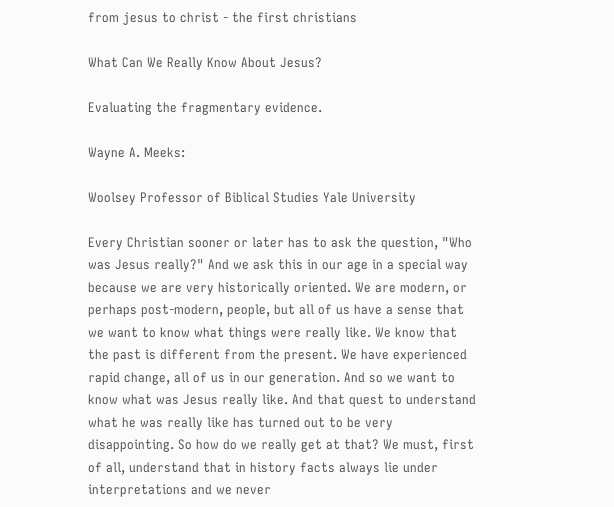from jesus to christ - the first christians

What Can We Really Know About Jesus?

Evaluating the fragmentary evidence.

Wayne A. Meeks:

Woolsey Professor of Biblical Studies Yale University

Every Christian sooner or later has to ask the question, "Who was Jesus really?" And we ask this in our age in a special way because we are very historically oriented. We are modern, or perhaps post-modern, people, but all of us have a sense that we want to know what things were really like. We know that the past is different from the present. We have experienced rapid change, all of us in our generation. And so we want to know what was Jesus really like. And that quest to understand what he was really like has turned out to be very disappointing. So how do we really get at that? We must, first of all, understand that in history facts always lie under interpretations and we never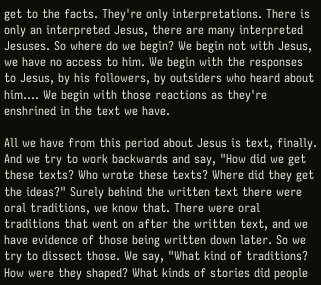get to the facts. They're only interpretations. There is only an interpreted Jesus, there are many interpreted Jesuses. So where do we begin? We begin not with Jesus, we have no access to him. We begin with the responses to Jesus, by his followers, by outsiders who heard about him.... We begin with those reactions as they're enshrined in the text we have.

All we have from this period about Jesus is text, finally. And we try to work backwards and say, "How did we get these texts? Who wrote these texts? Where did they get the ideas?" Surely behind the written text there were oral traditions, we know that. There were oral traditions that went on after the written text, and we have evidence of those being written down later. So we try to dissect those. We say, "What kind of traditions? How were they shaped? What kinds of stories did people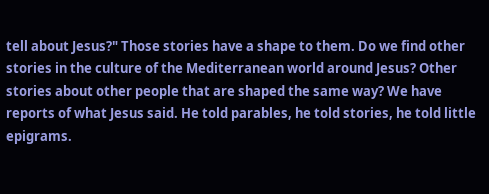tell about Jesus?" Those stories have a shape to them. Do we find other stories in the culture of the Mediterranean world around Jesus? Other stories about other people that are shaped the same way? We have reports of what Jesus said. He told parables, he told stories, he told little epigrams.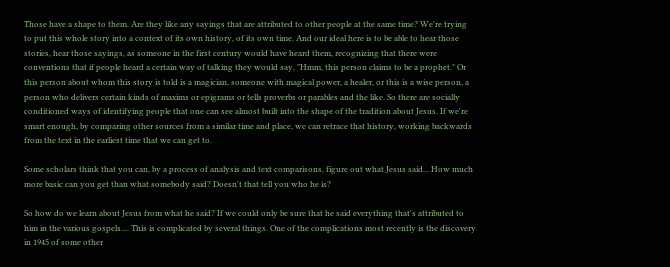Those have a shape to them. Are they like any sayings that are attributed to other people at the same time? We're trying to put this whole story into a context of its own history, of its own time. And our ideal here is to be able to hear those stories, hear those sayings, as someone in the first century would have heard them, recognizing that there were conventions that if people heard a certain way of talking they would say, "Hmm, this person claims to be a prophet." Or this person about whom this story is told is a magician, someone with magical power, a healer, or this is a wise person, a person who delivers certain kinds of maxims or epigrams or tells proverbs or parables and the like. So there are socially conditioned ways of identifying people that one can see almost built into the shape of the tradition about Jesus. If we're smart enough, by comparing other sources from a similar time and place, we can retrace that history, working backwards from the text in the earliest time that we can get to.

Some scholars think that you can, by a process of analysis and text comparisons, figure out what Jesus said... How much more basic can you get than what somebody said? Doesn't that tell you who he is?

So how do we learn about Jesus from what he said? If we could only be sure that he said everything that's attributed to him in the various gospels.... This is complicated by several things. One of the complications most recently is the discovery in 1945 of some other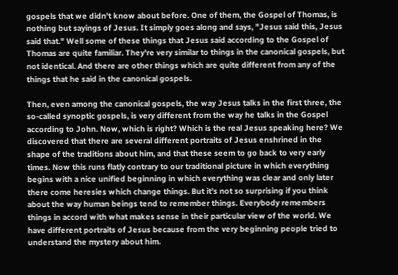gospels that we didn't know about before. One of them, the Gospel of Thomas, is nothing but sayings of Jesus. It simply goes along and says, "Jesus said this, Jesus said that." Well some of these things that Jesus said according to the Gospel of Thomas are quite familiar. They're very similar to things in the canonical gospels, but not identical. And there are other things which are quite different from any of the things that he said in the canonical gospels.

Then, even among the canonical gospels, the way Jesus talks in the first three, the so-called synoptic gospels, is very different from the way he talks in the Gospel according to John. Now, which is right? Which is the real Jesus speaking here? We discovered that there are several different portraits of Jesus enshrined in the shape of the traditions about him, and that these seem to go back to very early times. Now this runs flatly contrary to our traditional picture in which everything begins with a nice unified beginning in which everything was clear and only later there come heresies which change things. But it's not so surprising if you think about the way human beings tend to remember things. Everybody remembers things in accord with what makes sense in their particular view of the world. We have different portraits of Jesus because from the very beginning people tried to understand the mystery about him.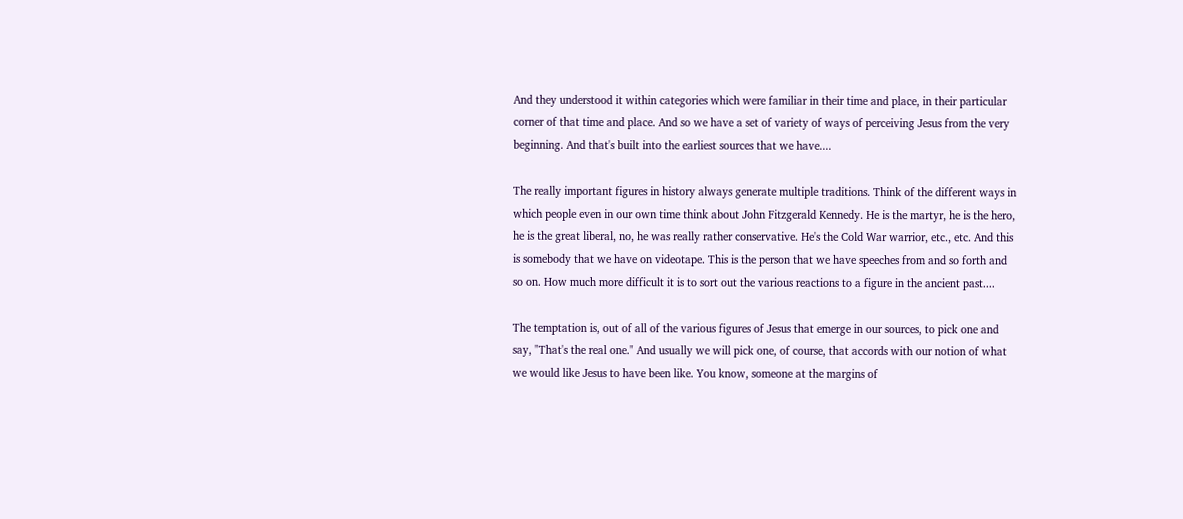And they understood it within categories which were familiar in their time and place, in their particular corner of that time and place. And so we have a set of variety of ways of perceiving Jesus from the very beginning. And that's built into the earliest sources that we have....

The really important figures in history always generate multiple traditions. Think of the different ways in which people even in our own time think about John Fitzgerald Kennedy. He is the martyr, he is the hero, he is the great liberal, no, he was really rather conservative. He's the Cold War warrior, etc., etc. And this is somebody that we have on videotape. This is the person that we have speeches from and so forth and so on. How much more difficult it is to sort out the various reactions to a figure in the ancient past....

The temptation is, out of all of the various figures of Jesus that emerge in our sources, to pick one and say, "That's the real one." And usually we will pick one, of course, that accords with our notion of what we would like Jesus to have been like. You know, someone at the margins of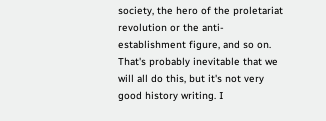society, the hero of the proletariat revolution or the anti-establishment figure, and so on. That's probably inevitable that we will all do this, but it's not very good history writing. I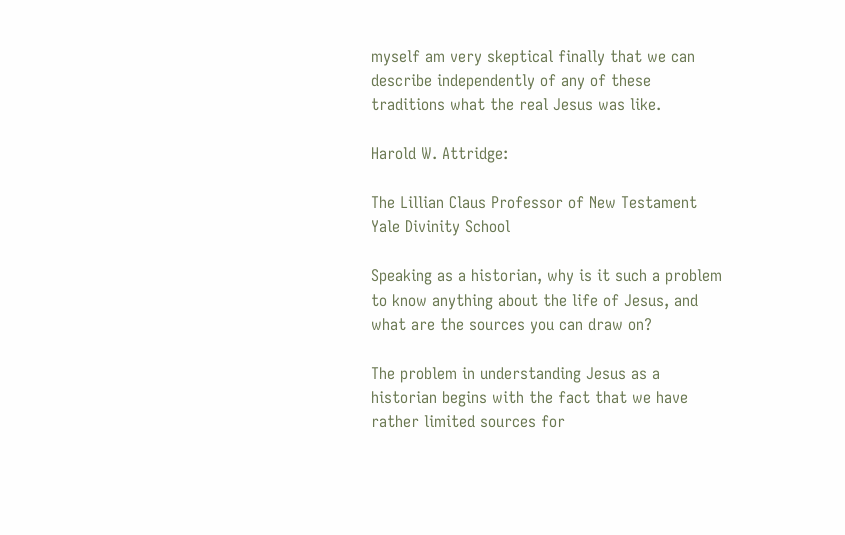myself am very skeptical finally that we can describe independently of any of these traditions what the real Jesus was like.

Harold W. Attridge:

The Lillian Claus Professor of New Testament Yale Divinity School

Speaking as a historian, why is it such a problem to know anything about the life of Jesus, and what are the sources you can draw on?

The problem in understanding Jesus as a historian begins with the fact that we have rather limited sources for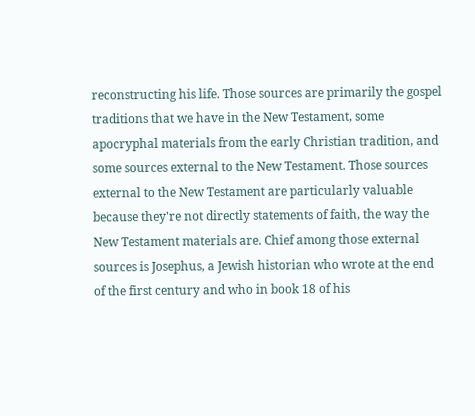reconstructing his life. Those sources are primarily the gospel traditions that we have in the New Testament, some apocryphal materials from the early Christian tradition, and some sources external to the New Testament. Those sources external to the New Testament are particularly valuable because they're not directly statements of faith, the way the New Testament materials are. Chief among those external sources is Josephus, a Jewish historian who wrote at the end of the first century and who in book 18 of his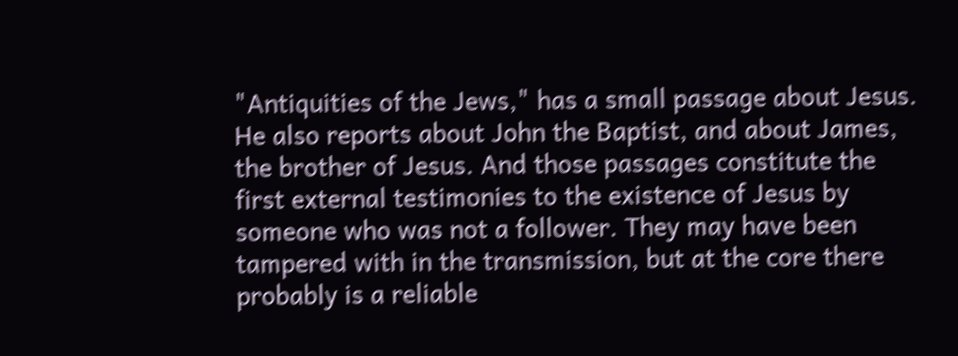"Antiquities of the Jews," has a small passage about Jesus. He also reports about John the Baptist, and about James, the brother of Jesus. And those passages constitute the first external testimonies to the existence of Jesus by someone who was not a follower. They may have been tampered with in the transmission, but at the core there probably is a reliable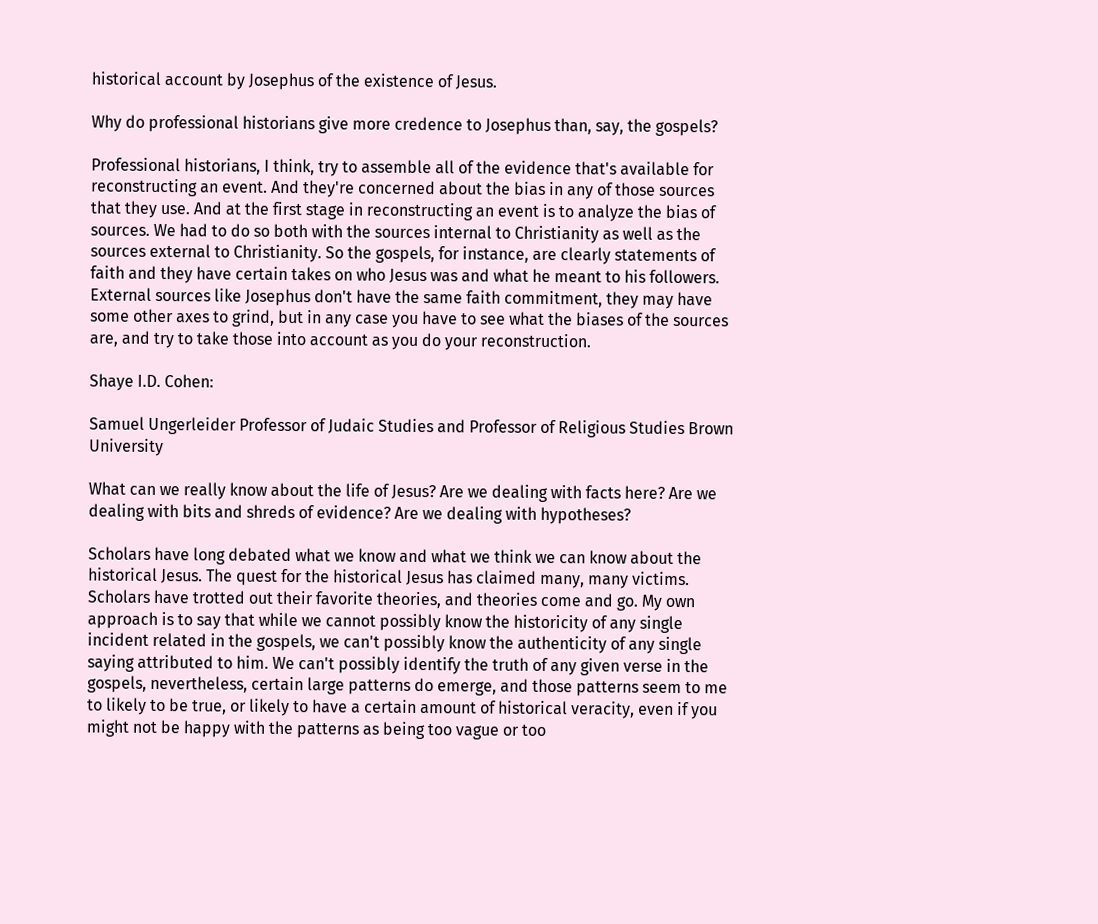historical account by Josephus of the existence of Jesus.

Why do professional historians give more credence to Josephus than, say, the gospels?

Professional historians, I think, try to assemble all of the evidence that's available for reconstructing an event. And they're concerned about the bias in any of those sources that they use. And at the first stage in reconstructing an event is to analyze the bias of sources. We had to do so both with the sources internal to Christianity as well as the sources external to Christianity. So the gospels, for instance, are clearly statements of faith and they have certain takes on who Jesus was and what he meant to his followers. External sources like Josephus don't have the same faith commitment, they may have some other axes to grind, but in any case you have to see what the biases of the sources are, and try to take those into account as you do your reconstruction.

Shaye I.D. Cohen:

Samuel Ungerleider Professor of Judaic Studies and Professor of Religious Studies Brown University

What can we really know about the life of Jesus? Are we dealing with facts here? Are we dealing with bits and shreds of evidence? Are we dealing with hypotheses?

Scholars have long debated what we know and what we think we can know about the historical Jesus. The quest for the historical Jesus has claimed many, many victims. Scholars have trotted out their favorite theories, and theories come and go. My own approach is to say that while we cannot possibly know the historicity of any single incident related in the gospels, we can't possibly know the authenticity of any single saying attributed to him. We can't possibly identify the truth of any given verse in the gospels, nevertheless, certain large patterns do emerge, and those patterns seem to me to likely to be true, or likely to have a certain amount of historical veracity, even if you might not be happy with the patterns as being too vague or too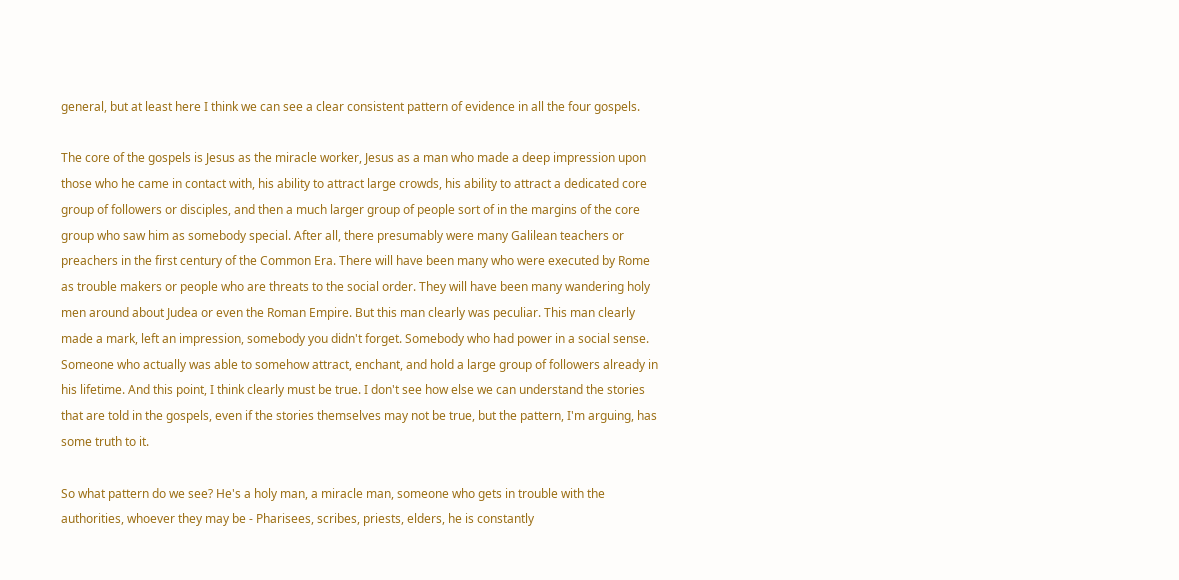general, but at least here I think we can see a clear consistent pattern of evidence in all the four gospels.

The core of the gospels is Jesus as the miracle worker, Jesus as a man who made a deep impression upon those who he came in contact with, his ability to attract large crowds, his ability to attract a dedicated core group of followers or disciples, and then a much larger group of people sort of in the margins of the core group who saw him as somebody special. After all, there presumably were many Galilean teachers or preachers in the first century of the Common Era. There will have been many who were executed by Rome as trouble makers or people who are threats to the social order. They will have been many wandering holy men around about Judea or even the Roman Empire. But this man clearly was peculiar. This man clearly made a mark, left an impression, somebody you didn't forget. Somebody who had power in a social sense. Someone who actually was able to somehow attract, enchant, and hold a large group of followers already in his lifetime. And this point, I think clearly must be true. I don't see how else we can understand the stories that are told in the gospels, even if the stories themselves may not be true, but the pattern, I'm arguing, has some truth to it.

So what pattern do we see? He's a holy man, a miracle man, someone who gets in trouble with the authorities, whoever they may be - Pharisees, scribes, priests, elders, he is constantly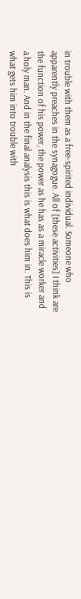in trouble with them as a free-spirited individual. Someone who apparently preaches in the synagogue. All of [these activities] I think are the function of his power, the power as he has as a miracle worker and a holy man. And in the final analysis this is what does him in. This is what gets him into trouble with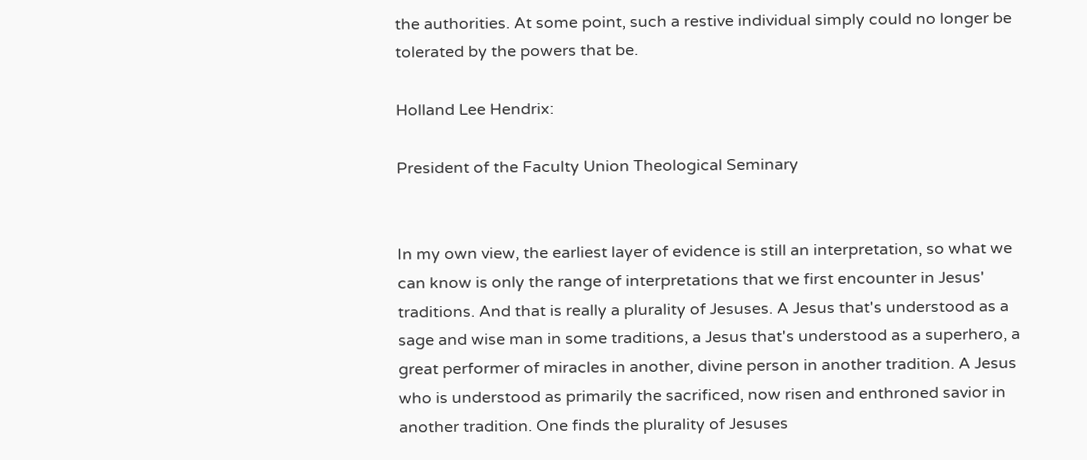the authorities. At some point, such a restive individual simply could no longer be tolerated by the powers that be.

Holland Lee Hendrix:

President of the Faculty Union Theological Seminary


In my own view, the earliest layer of evidence is still an interpretation, so what we can know is only the range of interpretations that we first encounter in Jesus' traditions. And that is really a plurality of Jesuses. A Jesus that's understood as a sage and wise man in some traditions, a Jesus that's understood as a superhero, a great performer of miracles in another, divine person in another tradition. A Jesus who is understood as primarily the sacrificed, now risen and enthroned savior in another tradition. One finds the plurality of Jesuses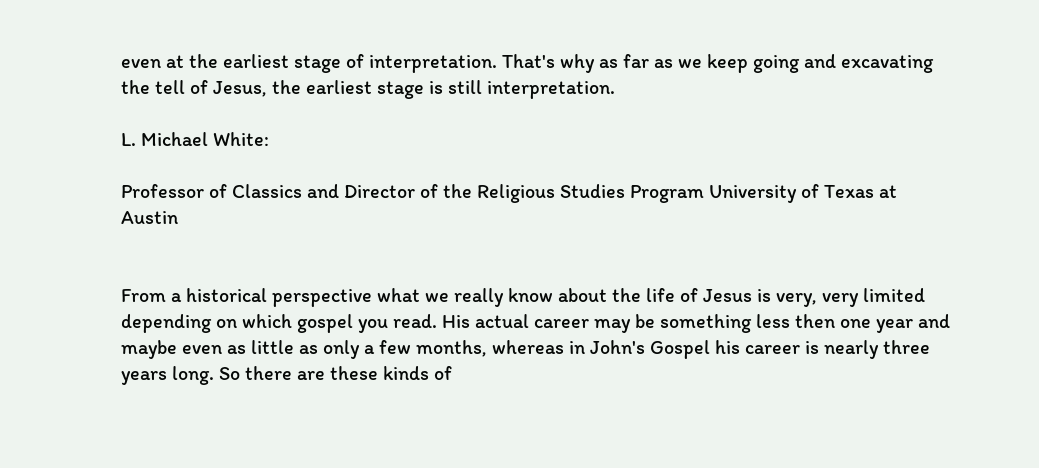even at the earliest stage of interpretation. That's why as far as we keep going and excavating the tell of Jesus, the earliest stage is still interpretation.

L. Michael White:

Professor of Classics and Director of the Religious Studies Program University of Texas at Austin


From a historical perspective what we really know about the life of Jesus is very, very limited depending on which gospel you read. His actual career may be something less then one year and maybe even as little as only a few months, whereas in John's Gospel his career is nearly three years long. So there are these kinds of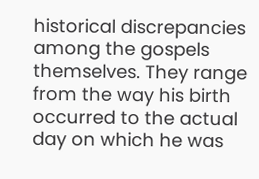historical discrepancies among the gospels themselves. They range from the way his birth occurred to the actual day on which he was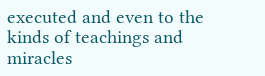executed and even to the kinds of teachings and miracles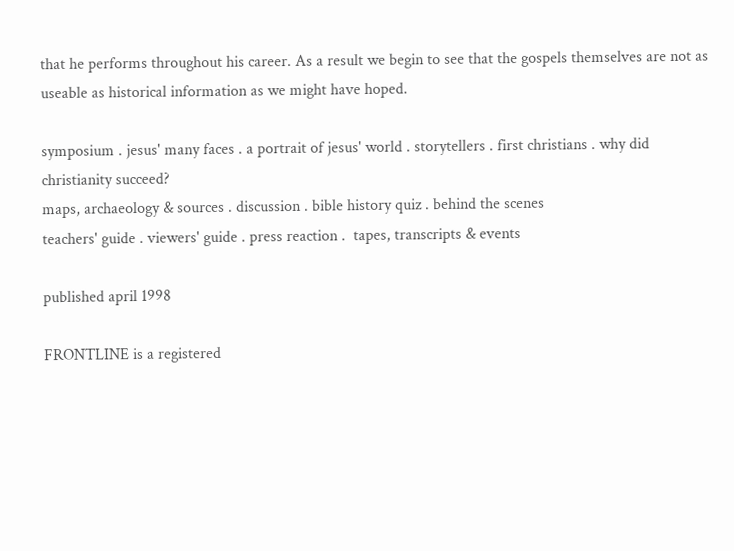that he performs throughout his career. As a result we begin to see that the gospels themselves are not as useable as historical information as we might have hoped.

symposium . jesus' many faces . a portrait of jesus' world . storytellers . first christians . why did christianity succeed?
maps, archaeology & sources . discussion . bible history quiz . behind the scenes
teachers' guide . viewers' guide . press reaction .  tapes, transcripts & events

published april 1998

FRONTLINE is a registered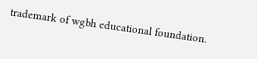trademark of wgbh educational foundation.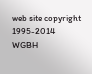web site copyright 1995-2014 WGBH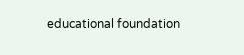educational foundation